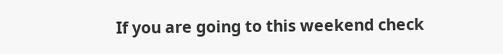If you are going to this weekend check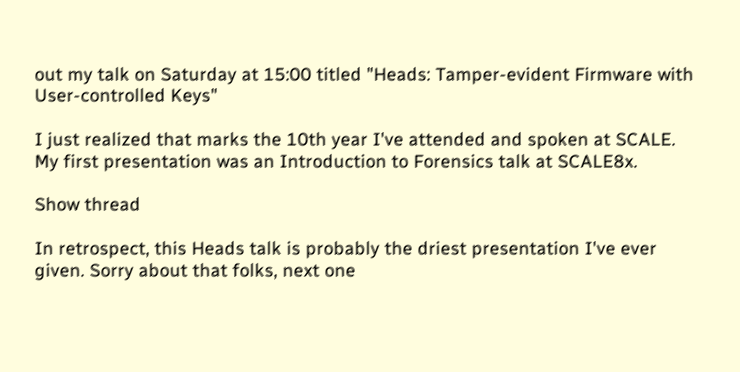out my talk on Saturday at 15:00 titled "Heads: Tamper-evident Firmware with User-controlled Keys"

I just realized that marks the 10th year I've attended and spoken at SCALE. My first presentation was an Introduction to Forensics talk at SCALE8x.

Show thread

In retrospect, this Heads talk is probably the driest presentation I've ever given. Sorry about that folks, next one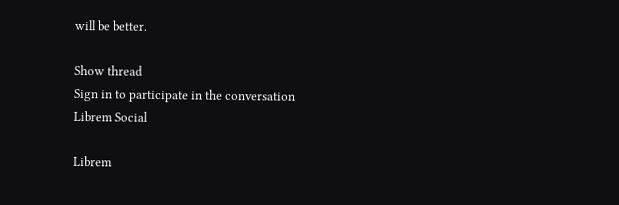will be better.

Show thread
Sign in to participate in the conversation
Librem Social

Librem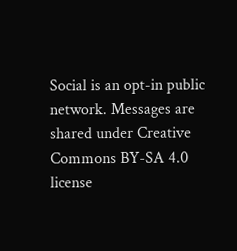Social is an opt-in public network. Messages are shared under Creative Commons BY-SA 4.0 license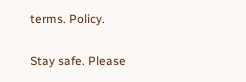terms. Policy.

Stay safe. Please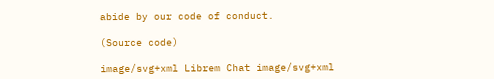abide by our code of conduct.

(Source code)

image/svg+xml Librem Chat image/svg+xml